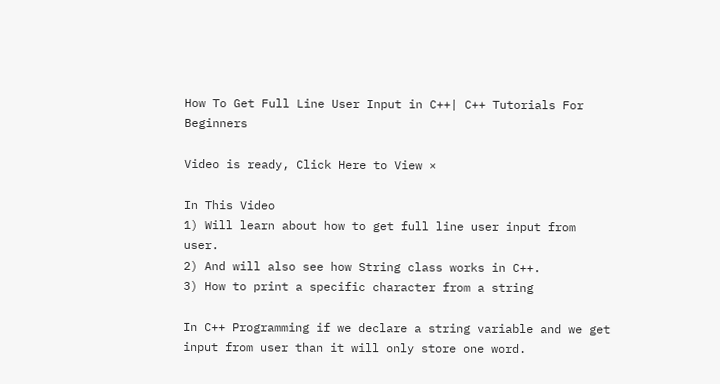How To Get Full Line User Input in C++| C++ Tutorials For Beginners

Video is ready, Click Here to View ×

In This Video
1) Will learn about how to get full line user input from user.
2) And will also see how String class works in C++.
3) How to print a specific character from a string

In C++ Programming if we declare a string variable and we get input from user than it will only store one word.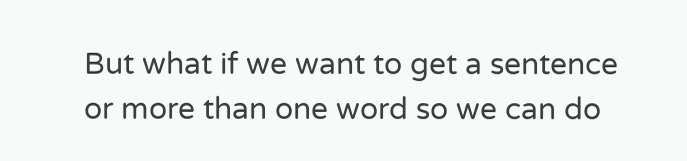But what if we want to get a sentence or more than one word so we can do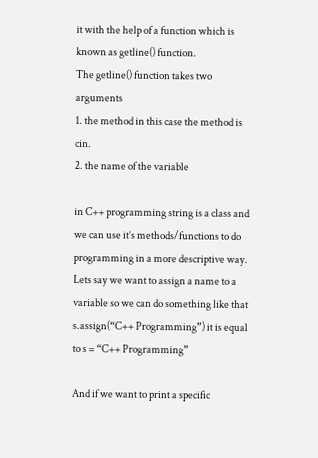it with the help of a function which is known as getline() function.
The getline() function takes two arguments
1. the method in this case the method is cin.
2. the name of the variable

in C++ programming string is a class and we can use it’s methods/functions to do programming in a more descriptive way.
Lets say we want to assign a name to a variable so we can do something like that s.assign(“C++ Programming”) it is equal to s = “C++ Programming”

And if we want to print a specific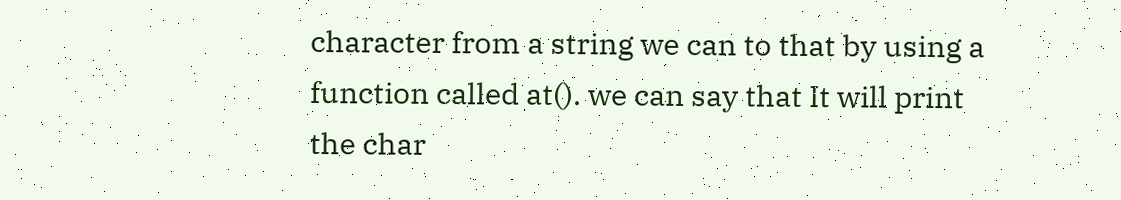character from a string we can to that by using a function called at(). we can say that It will print the char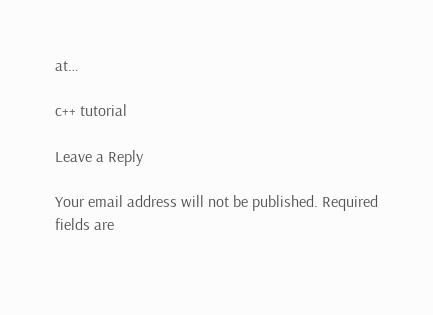at…

c++ tutorial

Leave a Reply

Your email address will not be published. Required fields are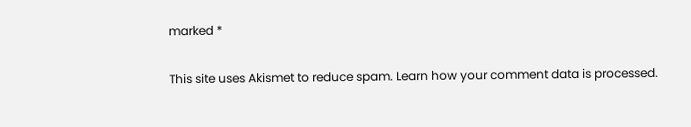marked *

This site uses Akismet to reduce spam. Learn how your comment data is processed.